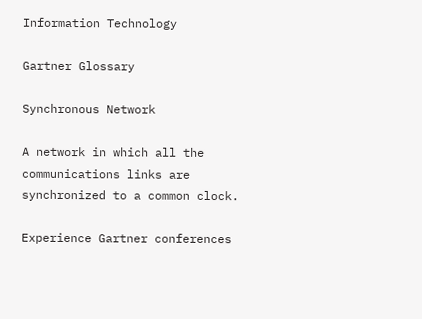Information Technology

Gartner Glossary

Synchronous Network

A network in which all the communications links are synchronized to a common clock.

Experience Gartner conferences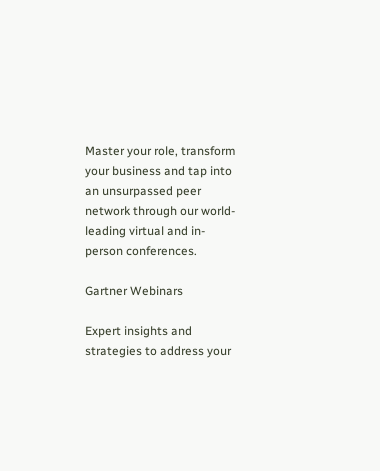Master your role, transform your business and tap into an unsurpassed peer network through our world-leading virtual and in-person conferences.

Gartner Webinars

Expert insights and strategies to address your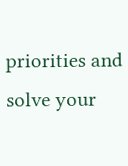priorities and solve your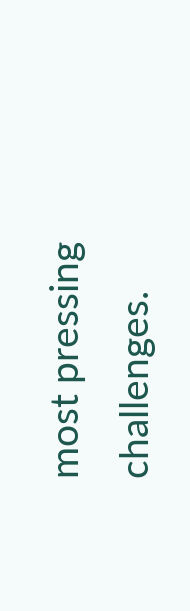most pressing challenges.